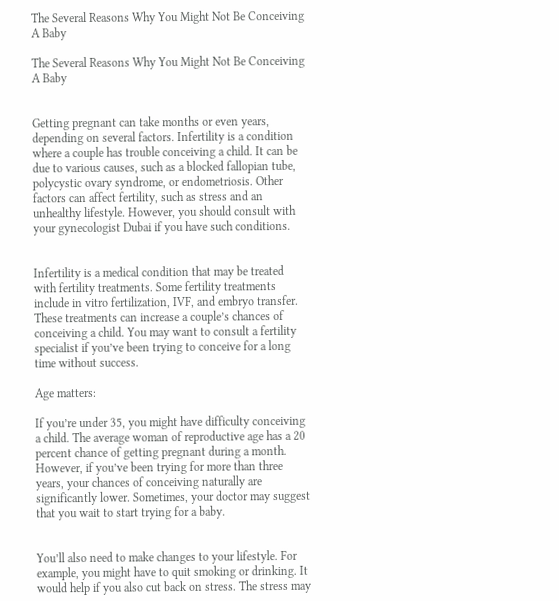The Several Reasons Why You Might Not Be Conceiving A Baby

The Several Reasons Why You Might Not Be Conceiving A Baby


Getting pregnant can take months or even years, depending on several factors. Infertility is a condition where a couple has trouble conceiving a child. It can be due to various causes, such as a blocked fallopian tube, polycystic ovary syndrome, or endometriosis. Other factors can affect fertility, such as stress and an unhealthy lifestyle. However, you should consult with your gynecologist Dubai if you have such conditions.


Infertility is a medical condition that may be treated with fertility treatments. Some fertility treatments include in vitro fertilization, IVF, and embryo transfer. These treatments can increase a couple’s chances of conceiving a child. You may want to consult a fertility specialist if you’ve been trying to conceive for a long time without success.

Age matters:

If you’re under 35, you might have difficulty conceiving a child. The average woman of reproductive age has a 20 percent chance of getting pregnant during a month. However, if you’ve been trying for more than three years, your chances of conceiving naturally are significantly lower. Sometimes, your doctor may suggest that you wait to start trying for a baby.


You’ll also need to make changes to your lifestyle. For example, you might have to quit smoking or drinking. It would help if you also cut back on stress. The stress may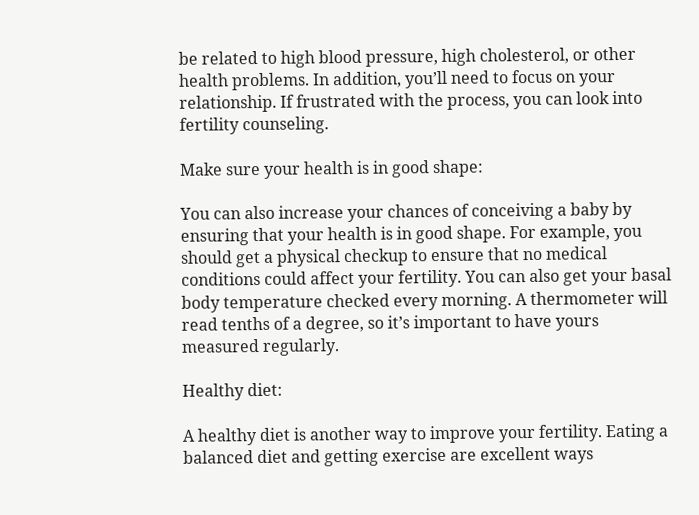be related to high blood pressure, high cholesterol, or other health problems. In addition, you’ll need to focus on your relationship. If frustrated with the process, you can look into fertility counseling.

Make sure your health is in good shape:

You can also increase your chances of conceiving a baby by ensuring that your health is in good shape. For example, you should get a physical checkup to ensure that no medical conditions could affect your fertility. You can also get your basal body temperature checked every morning. A thermometer will read tenths of a degree, so it’s important to have yours measured regularly.

Healthy diet:

A healthy diet is another way to improve your fertility. Eating a balanced diet and getting exercise are excellent ways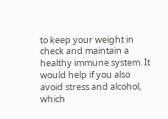to keep your weight in check and maintain a healthy immune system. It would help if you also avoid stress and alcohol, which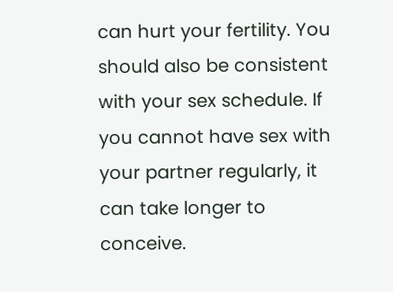can hurt your fertility. You should also be consistent with your sex schedule. If you cannot have sex with your partner regularly, it can take longer to conceive.